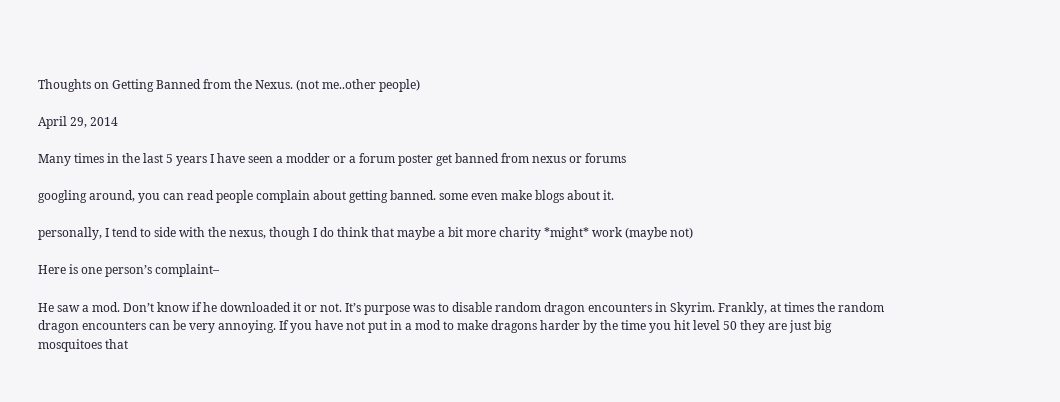Thoughts on Getting Banned from the Nexus. (not me..other people)

April 29, 2014

Many times in the last 5 years I have seen a modder or a forum poster get banned from nexus or forums

googling around, you can read people complain about getting banned. some even make blogs about it.

personally, I tend to side with the nexus, though I do think that maybe a bit more charity *might* work (maybe not)

Here is one person’s complaint–

He saw a mod. Don’t know if he downloaded it or not. It’s purpose was to disable random dragon encounters in Skyrim. Frankly, at times the random dragon encounters can be very annoying. If you have not put in a mod to make dragons harder by the time you hit level 50 they are just big mosquitoes that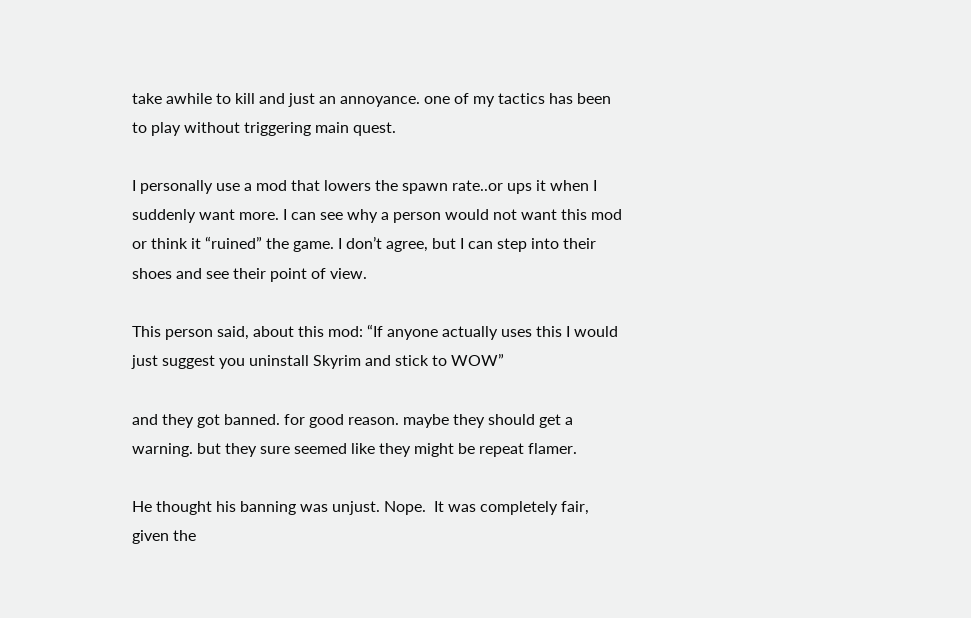take awhile to kill and just an annoyance. one of my tactics has been to play without triggering main quest.

I personally use a mod that lowers the spawn rate..or ups it when I suddenly want more. I can see why a person would not want this mod or think it “ruined” the game. I don’t agree, but I can step into their shoes and see their point of view.

This person said, about this mod: “If anyone actually uses this I would just suggest you uninstall Skyrim and stick to WOW”

and they got banned. for good reason. maybe they should get a warning. but they sure seemed like they might be repeat flamer.

He thought his banning was unjust. Nope.  It was completely fair, given the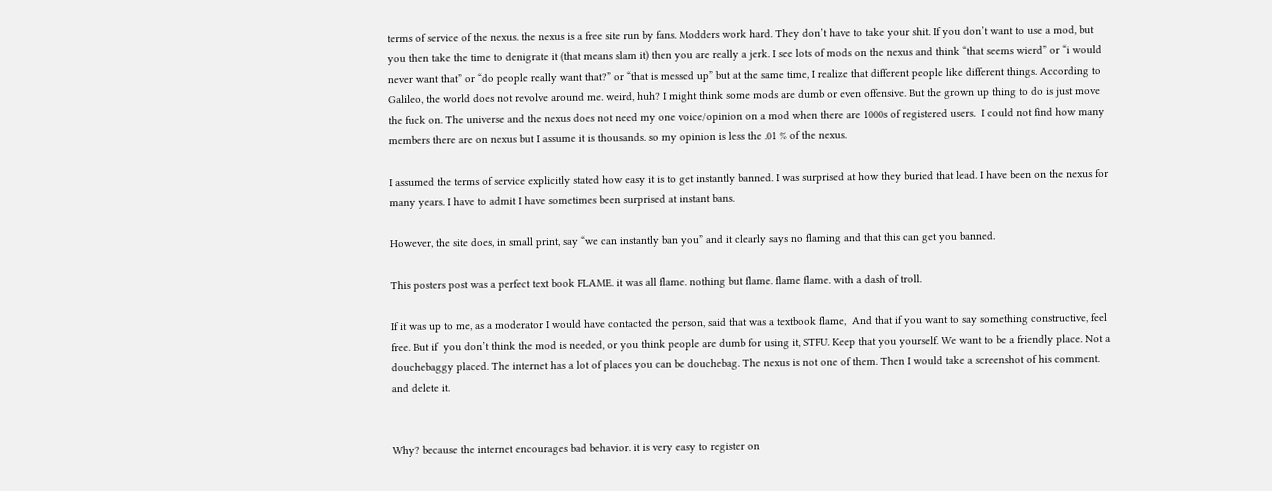terms of service of the nexus. the nexus is a free site run by fans. Modders work hard. They don’t have to take your shit. If you don’t want to use a mod, but you then take the time to denigrate it (that means slam it) then you are really a jerk. I see lots of mods on the nexus and think “that seems wierd” or “i would never want that” or “do people really want that?” or “that is messed up” but at the same time, I realize that different people like different things. According to Galileo, the world does not revolve around me. weird, huh? I might think some mods are dumb or even offensive. But the grown up thing to do is just move the fuck on. The universe and the nexus does not need my one voice/opinion on a mod when there are 1000s of registered users.  I could not find how many members there are on nexus but I assume it is thousands. so my opinion is less the .01 % of the nexus.

I assumed the terms of service explicitly stated how easy it is to get instantly banned. I was surprised at how they buried that lead. I have been on the nexus for many years. I have to admit I have sometimes been surprised at instant bans.

However, the site does, in small print, say “we can instantly ban you” and it clearly says no flaming and that this can get you banned.

This posters post was a perfect text book FLAME. it was all flame. nothing but flame. flame flame. with a dash of troll.

If it was up to me, as a moderator I would have contacted the person, said that was a textbook flame,  And that if you want to say something constructive, feel free. But if  you don’t think the mod is needed, or you think people are dumb for using it, STFU. Keep that you yourself. We want to be a friendly place. Not a douchebaggy placed. The internet has a lot of places you can be douchebag. The nexus is not one of them. Then I would take a screenshot of his comment. and delete it.


Why? because the internet encourages bad behavior. it is very easy to register on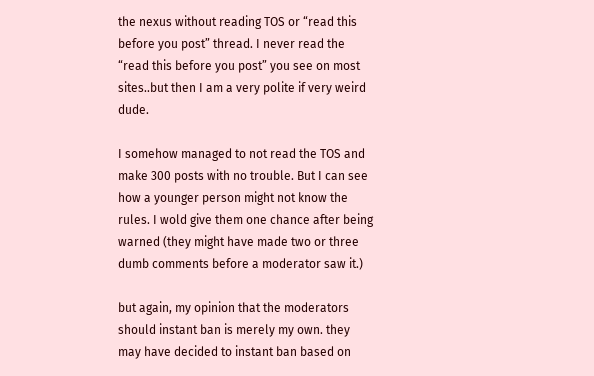the nexus without reading TOS or “read this before you post” thread. I never read the “read this before you post” you see on most sites..but then I am a very polite if very weird dude.

I somehow managed to not read the TOS and make 300 posts with no trouble. But I can see how a younger person might not know the rules. I wold give them one chance after being warned (they might have made two or three dumb comments before a moderator saw it.)

but again, my opinion that the moderators should instant ban is merely my own. they may have decided to instant ban based on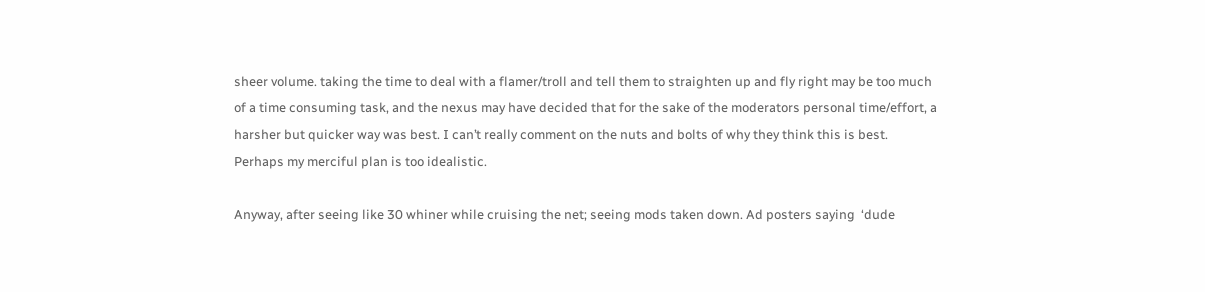sheer volume. taking the time to deal with a flamer/troll and tell them to straighten up and fly right may be too much of a time consuming task, and the nexus may have decided that for the sake of the moderators personal time/effort, a harsher but quicker way was best. I can’t really comment on the nuts and bolts of why they think this is best. Perhaps my merciful plan is too idealistic.

Anyway, after seeing like 30 whiner while cruising the net; seeing mods taken down. Ad posters saying  ‘dude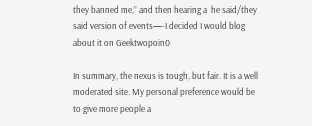they banned me,” and then hearing a  he said/they said version of events—-I decided I would blog about it on Geektwopoin0

In summary, the nexus is tough, but fair. It is a well moderated site. My personal preference would be to give more people a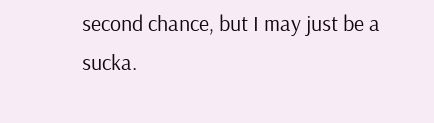second chance, but I may just be a sucka.